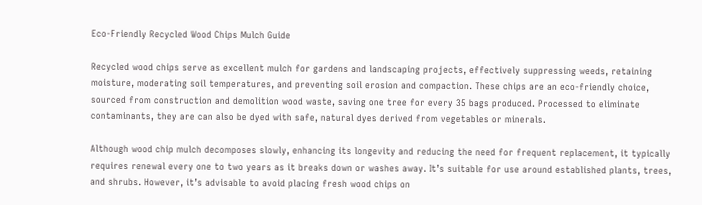Eco-Friendly Recycled Wood Chips Mulch Guide

Recycled wood chips serve as excellent mulch for gardens and landscaping projects, effectively suppressing weeds, retaining moisture, moderating soil temperatures, and preventing soil erosion and compaction. These chips are an eco-friendly choice, sourced from construction and demolition wood waste, saving one tree for every 35 bags produced. Processed to eliminate contaminants, they are can also be dyed with safe, natural dyes derived from vegetables or minerals.

Although wood chip mulch decomposes slowly, enhancing its longevity and reducing the need for frequent replacement, it typically requires renewal every one to two years as it breaks down or washes away. It’s suitable for use around established plants, trees, and shrubs. However, it’s advisable to avoid placing fresh wood chips on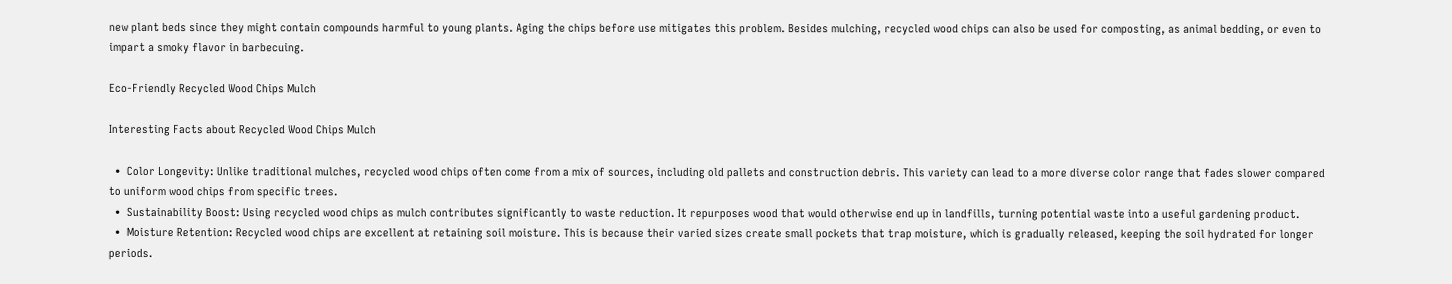new plant beds since they might contain compounds harmful to young plants. Aging the chips before use mitigates this problem. Besides mulching, recycled wood chips can also be used for composting, as animal bedding, or even to impart a smoky flavor in barbecuing.

Eco-Friendly Recycled Wood Chips Mulch

Interesting Facts about Recycled Wood Chips Mulch

  •  Color Longevity: Unlike traditional mulches, recycled wood chips often come from a mix of sources, including old pallets and construction debris. This variety can lead to a more diverse color range that fades slower compared to uniform wood chips from specific trees.
  •  Sustainability Boost: Using recycled wood chips as mulch contributes significantly to waste reduction. It repurposes wood that would otherwise end up in landfills, turning potential waste into a useful gardening product.
  •  Moisture Retention: Recycled wood chips are excellent at retaining soil moisture. This is because their varied sizes create small pockets that trap moisture, which is gradually released, keeping the soil hydrated for longer periods.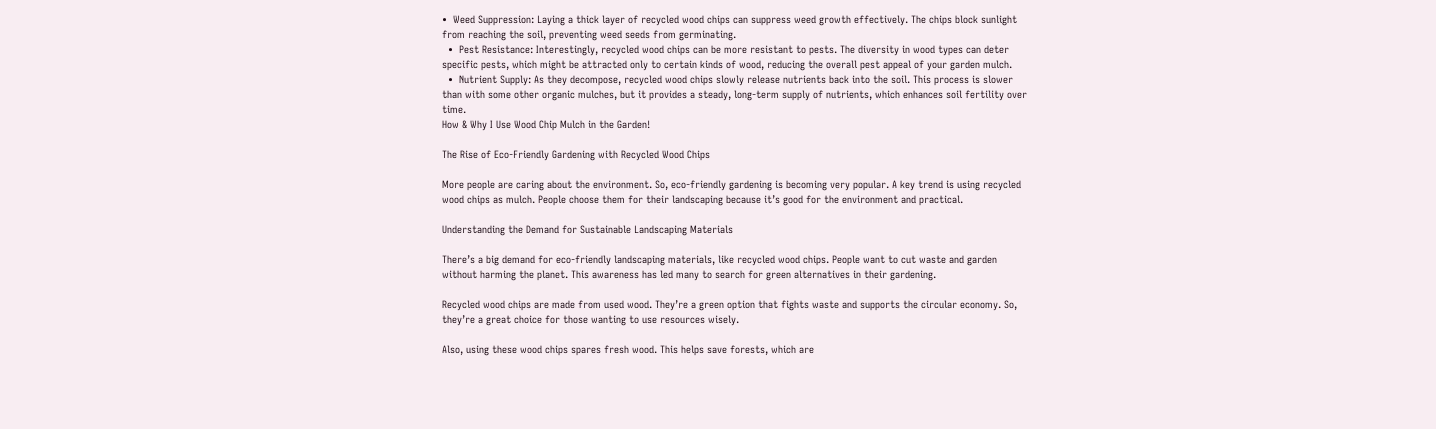•  Weed Suppression: Laying a thick layer of recycled wood chips can suppress weed growth effectively. The chips block sunlight from reaching the soil, preventing weed seeds from germinating.
  •  Pest Resistance: Interestingly, recycled wood chips can be more resistant to pests. The diversity in wood types can deter specific pests, which might be attracted only to certain kinds of wood, reducing the overall pest appeal of your garden mulch.
  •  Nutrient Supply: As they decompose, recycled wood chips slowly release nutrients back into the soil. This process is slower than with some other organic mulches, but it provides a steady, long-term supply of nutrients, which enhances soil fertility over time.
How & Why I Use Wood Chip Mulch in the Garden!

The Rise of Eco-Friendly Gardening with Recycled Wood Chips

More people are caring about the environment. So, eco-friendly gardening is becoming very popular. A key trend is using recycled wood chips as mulch. People choose them for their landscaping because it’s good for the environment and practical.

Understanding the Demand for Sustainable Landscaping Materials

There’s a big demand for eco-friendly landscaping materials, like recycled wood chips. People want to cut waste and garden without harming the planet. This awareness has led many to search for green alternatives in their gardening.

Recycled wood chips are made from used wood. They’re a green option that fights waste and supports the circular economy. So, they’re a great choice for those wanting to use resources wisely.

Also, using these wood chips spares fresh wood. This helps save forests, which are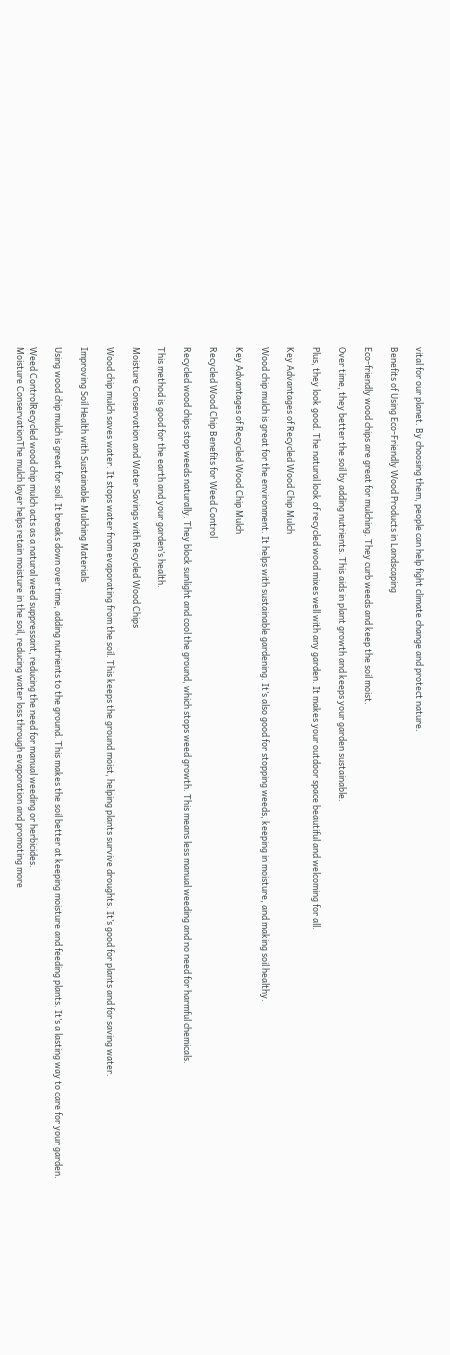vital for our planet. By choosing them, people can help fight climate change and protect nature.

Benefits of Using Eco-Friendly Wood Products in Landscaping

Eco-friendly wood chips are great for mulching. They curb weeds and keep the soil moist.

Over time, they better the soil by adding nutrients. This aids in plant growth and keeps your garden sustainable.

Plus, they look good. The natural look of recycled wood mixes well with any garden. It makes your outdoor space beautiful and welcoming for all.

Key Advantages of Recycled Wood Chip Mulch

Wood chip mulch is great for the environment. It helps with sustainable gardening. It’s also good for stopping weeds, keeping in moisture, and making soil healthy.

Key Advantages of Recycled Wood Chip Mulch

Recycled Wood Chip Benefits for Weed Control

Recycled wood chips stop weeds naturally. They block sunlight and cool the ground, which stops weed growth. This means less manual weeding and no need for harmful chemicals.

This method is good for the earth and your garden’s health.

Moisture Conservation and Water Savings with Recycled Wood Chips

Wood chip mulch saves water. It stops water from evaporating from the soil. This keeps the ground moist, helping plants survive droughts. It’s good for plants and for saving water.

Improving Soil Health with Sustainable Mulching Materials

Using wood chip mulch is great for soil. It breaks down over time, adding nutrients to the ground. This makes the soil better at keeping moisture and feeding plants. It’s a lasting way to care for your garden.

Weed ControlRecycled wood chip mulch acts as a natural weed suppressant, reducing the need for manual weeding or herbicides.
Moisture ConservationThe mulch layer helps retain moisture in the soil, reducing water loss through evaporation and promoting more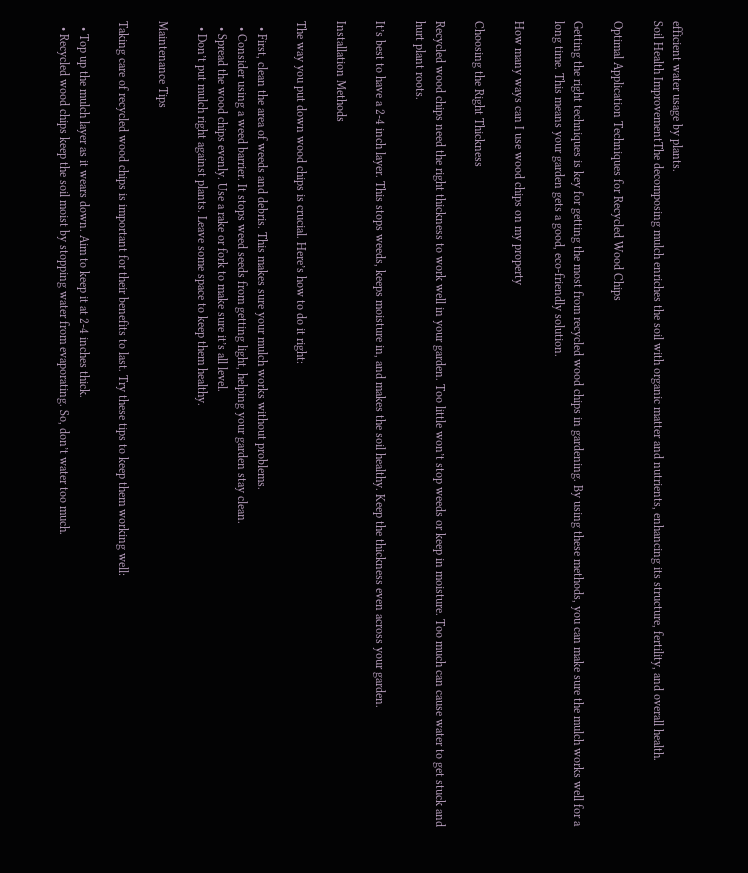efficient water usage by plants.
Soil Health ImprovementThe decomposing mulch enriches the soil with organic matter and nutrients, enhancing its structure, fertility, and overall health.

Optimal Application Techniques for Recycled Wood Chips

Getting the right techniques is key for getting the most from recycled wood chips in gardening. By using these methods, you can make sure the mulch works well for a long time. This means your garden gets a good, eco-friendly solution.

How many ways can I use wood chips on my property

Choosing the Right Thickness

Recycled wood chips need the right thickness to work well in your garden. Too little won’t stop weeds or keep in moisture. Too much can cause water to get stuck and hurt plant roots.

It’s best to have a 2-4 inch layer. This stops weeds, keeps moisture in, and makes the soil healthy. Keep the thickness even across your garden.

Installation Methods

The way you put down wood chips is crucial. Here’s how to do it right:

  • First, clean the area of weeds and debris. This makes sure your mulch works without problems.
  • Consider using a weed barrier. It stops weed seeds from getting light, helping your garden stay clean.
  • Spread the wood chips evenly. Use a rake or fork to make sure it’s all level.
  • Don’t put mulch right against plants. Leave some space to keep them healthy.

Maintenance Tips

Taking care of recycled wood chips is important for their benefits to last. Try these tips to keep them working well:

  • Top up the mulch layer as it wears down. Aim to keep it at 2-4 inches thick.
  • Recycled wood chips keep the soil moist by stopping water from evaporating. So, don’t water too much.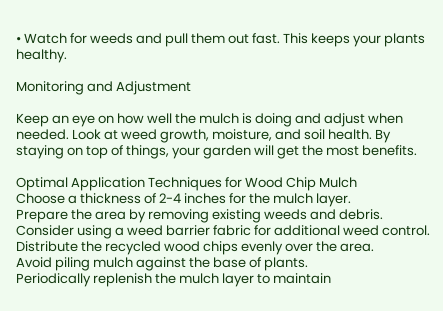• Watch for weeds and pull them out fast. This keeps your plants healthy.

Monitoring and Adjustment

Keep an eye on how well the mulch is doing and adjust when needed. Look at weed growth, moisture, and soil health. By staying on top of things, your garden will get the most benefits.

Optimal Application Techniques for Wood Chip Mulch
Choose a thickness of 2-4 inches for the mulch layer.
Prepare the area by removing existing weeds and debris.
Consider using a weed barrier fabric for additional weed control.
Distribute the recycled wood chips evenly over the area.
Avoid piling mulch against the base of plants.
Periodically replenish the mulch layer to maintain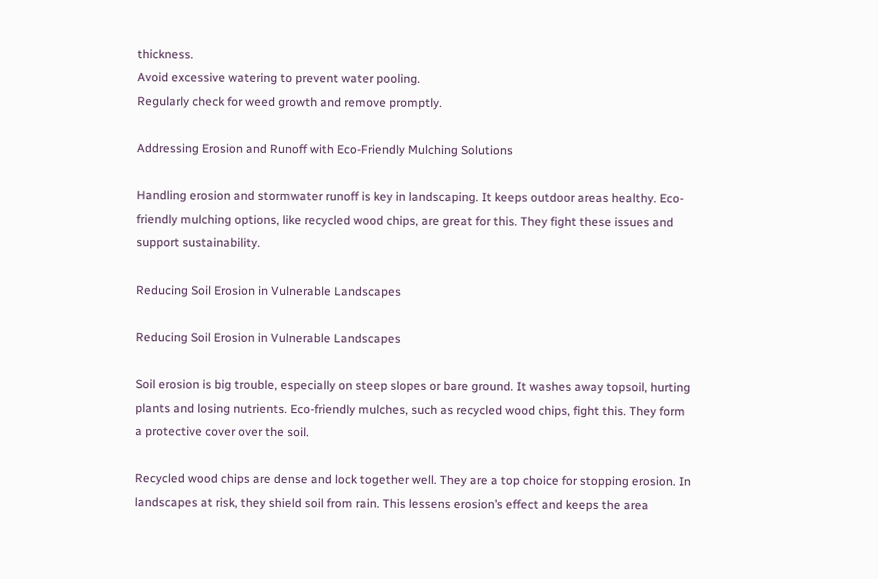thickness.
Avoid excessive watering to prevent water pooling.
Regularly check for weed growth and remove promptly.

Addressing Erosion and Runoff with Eco-Friendly Mulching Solutions

Handling erosion and stormwater runoff is key in landscaping. It keeps outdoor areas healthy. Eco-friendly mulching options, like recycled wood chips, are great for this. They fight these issues and support sustainability.

Reducing Soil Erosion in Vulnerable Landscapes

Reducing Soil Erosion in Vulnerable Landscapes

Soil erosion is big trouble, especially on steep slopes or bare ground. It washes away topsoil, hurting plants and losing nutrients. Eco-friendly mulches, such as recycled wood chips, fight this. They form a protective cover over the soil.

Recycled wood chips are dense and lock together well. They are a top choice for stopping erosion. In landscapes at risk, they shield soil from rain. This lessens erosion’s effect and keeps the area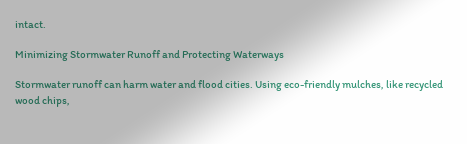intact.

Minimizing Stormwater Runoff and Protecting Waterways

Stormwater runoff can harm water and flood cities. Using eco-friendly mulches, like recycled wood chips,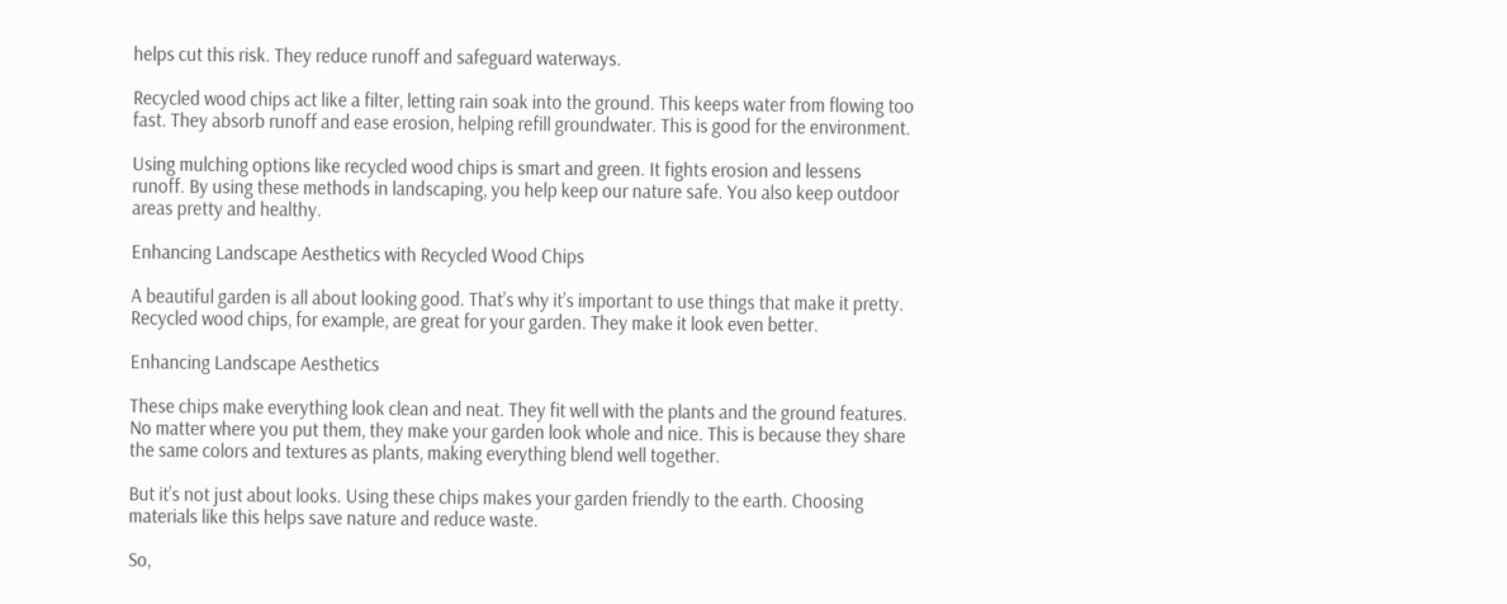helps cut this risk. They reduce runoff and safeguard waterways.

Recycled wood chips act like a filter, letting rain soak into the ground. This keeps water from flowing too fast. They absorb runoff and ease erosion, helping refill groundwater. This is good for the environment.

Using mulching options like recycled wood chips is smart and green. It fights erosion and lessens runoff. By using these methods in landscaping, you help keep our nature safe. You also keep outdoor areas pretty and healthy.

Enhancing Landscape Aesthetics with Recycled Wood Chips

A beautiful garden is all about looking good. That’s why it’s important to use things that make it pretty. Recycled wood chips, for example, are great for your garden. They make it look even better.

Enhancing Landscape Aesthetics

These chips make everything look clean and neat. They fit well with the plants and the ground features. No matter where you put them, they make your garden look whole and nice. This is because they share the same colors and textures as plants, making everything blend well together.

But it’s not just about looks. Using these chips makes your garden friendly to the earth. Choosing materials like this helps save nature and reduce waste.

So,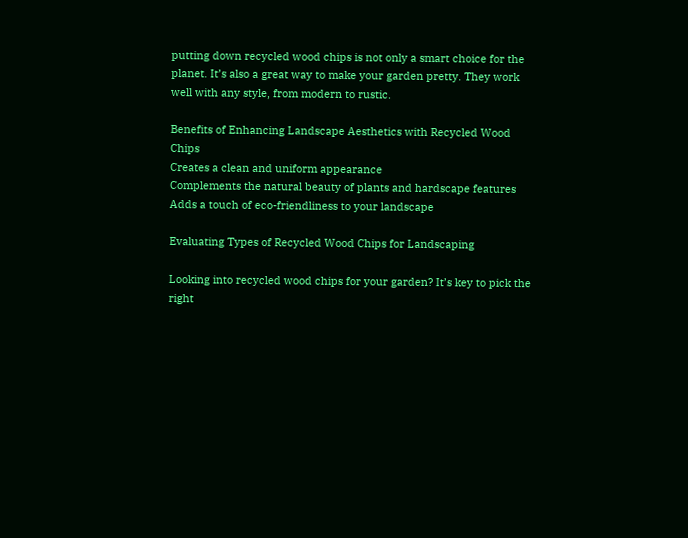putting down recycled wood chips is not only a smart choice for the planet. It’s also a great way to make your garden pretty. They work well with any style, from modern to rustic.

Benefits of Enhancing Landscape Aesthetics with Recycled Wood Chips
Creates a clean and uniform appearance
Complements the natural beauty of plants and hardscape features
Adds a touch of eco-friendliness to your landscape

Evaluating Types of Recycled Wood Chips for Landscaping

Looking into recycled wood chips for your garden? It’s key to pick the right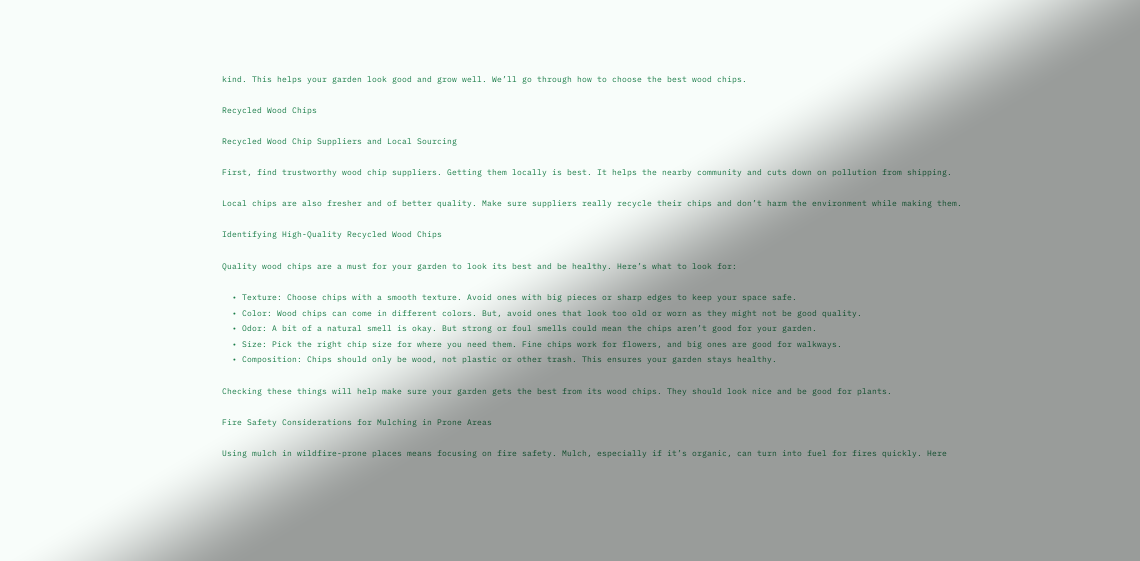kind. This helps your garden look good and grow well. We’ll go through how to choose the best wood chips.

Recycled Wood Chips

Recycled Wood Chip Suppliers and Local Sourcing

First, find trustworthy wood chip suppliers. Getting them locally is best. It helps the nearby community and cuts down on pollution from shipping.

Local chips are also fresher and of better quality. Make sure suppliers really recycle their chips and don’t harm the environment while making them.

Identifying High-Quality Recycled Wood Chips

Quality wood chips are a must for your garden to look its best and be healthy. Here’s what to look for:

  • Texture: Choose chips with a smooth texture. Avoid ones with big pieces or sharp edges to keep your space safe.
  • Color: Wood chips can come in different colors. But, avoid ones that look too old or worn as they might not be good quality.
  • Odor: A bit of a natural smell is okay. But strong or foul smells could mean the chips aren’t good for your garden.
  • Size: Pick the right chip size for where you need them. Fine chips work for flowers, and big ones are good for walkways.
  • Composition: Chips should only be wood, not plastic or other trash. This ensures your garden stays healthy.

Checking these things will help make sure your garden gets the best from its wood chips. They should look nice and be good for plants.

Fire Safety Considerations for Mulching in Prone Areas

Using mulch in wildfire-prone places means focusing on fire safety. Mulch, especially if it’s organic, can turn into fuel for fires quickly. Here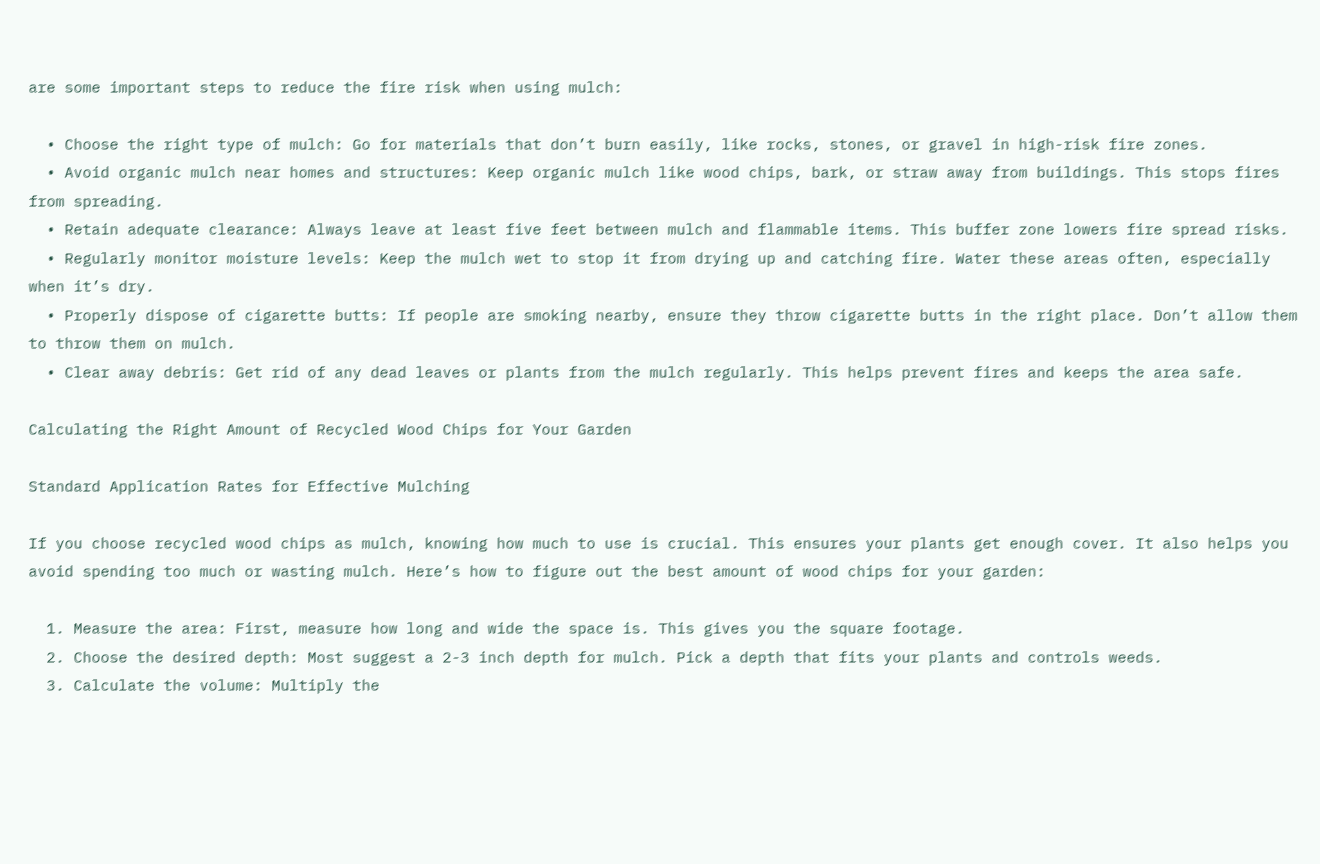are some important steps to reduce the fire risk when using mulch:

  • Choose the right type of mulch: Go for materials that don’t burn easily, like rocks, stones, or gravel in high-risk fire zones.
  • Avoid organic mulch near homes and structures: Keep organic mulch like wood chips, bark, or straw away from buildings. This stops fires from spreading.
  • Retain adequate clearance: Always leave at least five feet between mulch and flammable items. This buffer zone lowers fire spread risks.
  • Regularly monitor moisture levels: Keep the mulch wet to stop it from drying up and catching fire. Water these areas often, especially when it’s dry.
  • Properly dispose of cigarette butts: If people are smoking nearby, ensure they throw cigarette butts in the right place. Don’t allow them to throw them on mulch.
  • Clear away debris: Get rid of any dead leaves or plants from the mulch regularly. This helps prevent fires and keeps the area safe.

Calculating the Right Amount of Recycled Wood Chips for Your Garden

Standard Application Rates for Effective Mulching

If you choose recycled wood chips as mulch, knowing how much to use is crucial. This ensures your plants get enough cover. It also helps you avoid spending too much or wasting mulch. Here’s how to figure out the best amount of wood chips for your garden:

  1. Measure the area: First, measure how long and wide the space is. This gives you the square footage.
  2. Choose the desired depth: Most suggest a 2-3 inch depth for mulch. Pick a depth that fits your plants and controls weeds.
  3. Calculate the volume: Multiply the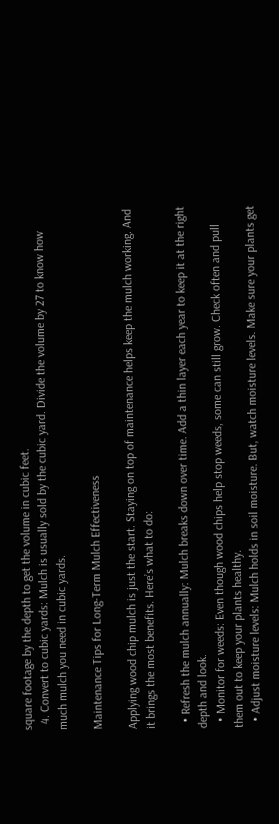square footage by the depth to get the volume in cubic feet.
  4. Convert to cubic yards: Mulch is usually sold by the cubic yard. Divide the volume by 27 to know how much mulch you need in cubic yards.

Maintenance Tips for Long-Term Mulch Effectiveness

Applying wood chip mulch is just the start. Staying on top of maintenance helps keep the mulch working. And it brings the most benefits. Here’s what to do:

  • Refresh the mulch annually: Mulch breaks down over time. Add a thin layer each year to keep it at the right depth and look.
  • Monitor for weeds: Even though wood chips help stop weeds, some can still grow. Check often and pull them out to keep your plants healthy.
  • Adjust moisture levels: Mulch holds in soil moisture. But, watch moisture levels. Make sure your plants get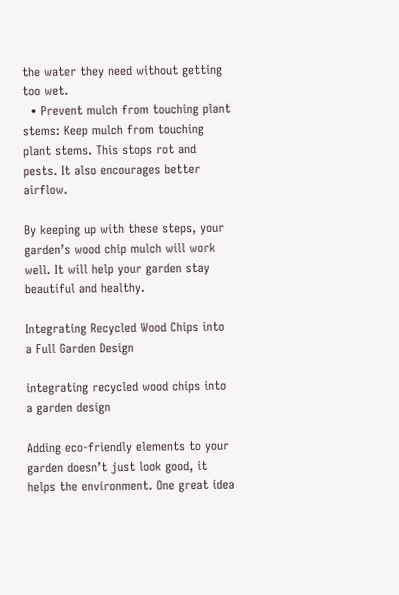the water they need without getting too wet.
  • Prevent mulch from touching plant stems: Keep mulch from touching plant stems. This stops rot and pests. It also encourages better airflow.

By keeping up with these steps, your garden’s wood chip mulch will work well. It will help your garden stay beautiful and healthy.

Integrating Recycled Wood Chips into a Full Garden Design

integrating recycled wood chips into a garden design

Adding eco-friendly elements to your garden doesn’t just look good, it helps the environment. One great idea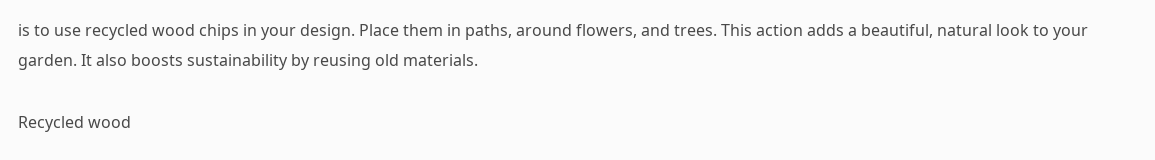is to use recycled wood chips in your design. Place them in paths, around flowers, and trees. This action adds a beautiful, natural look to your garden. It also boosts sustainability by reusing old materials.

Recycled wood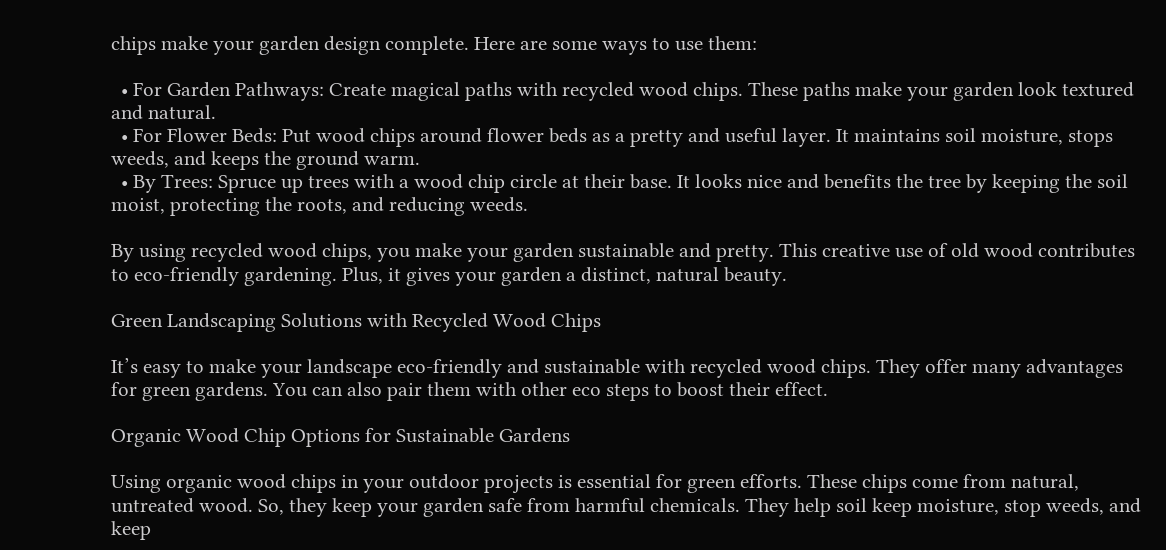chips make your garden design complete. Here are some ways to use them:

  • For Garden Pathways: Create magical paths with recycled wood chips. These paths make your garden look textured and natural.
  • For Flower Beds: Put wood chips around flower beds as a pretty and useful layer. It maintains soil moisture, stops weeds, and keeps the ground warm.
  • By Trees: Spruce up trees with a wood chip circle at their base. It looks nice and benefits the tree by keeping the soil moist, protecting the roots, and reducing weeds.

By using recycled wood chips, you make your garden sustainable and pretty. This creative use of old wood contributes to eco-friendly gardening. Plus, it gives your garden a distinct, natural beauty.

Green Landscaping Solutions with Recycled Wood Chips

It’s easy to make your landscape eco-friendly and sustainable with recycled wood chips. They offer many advantages for green gardens. You can also pair them with other eco steps to boost their effect.

Organic Wood Chip Options for Sustainable Gardens

Using organic wood chips in your outdoor projects is essential for green efforts. These chips come from natural, untreated wood. So, they keep your garden safe from harmful chemicals. They help soil keep moisture, stop weeds, and keep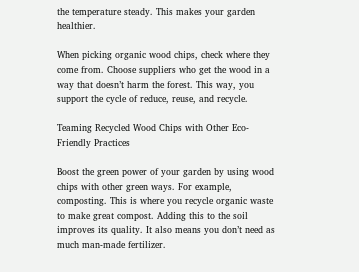the temperature steady. This makes your garden healthier.

When picking organic wood chips, check where they come from. Choose suppliers who get the wood in a way that doesn’t harm the forest. This way, you support the cycle of reduce, reuse, and recycle.

Teaming Recycled Wood Chips with Other Eco-Friendly Practices

Boost the green power of your garden by using wood chips with other green ways. For example, composting. This is where you recycle organic waste to make great compost. Adding this to the soil improves its quality. It also means you don’t need as much man-made fertilizer.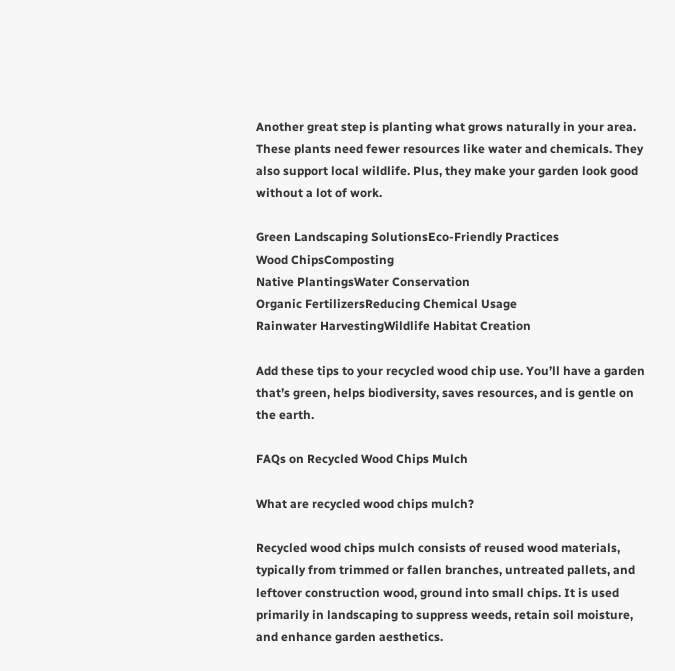Another great step is planting what grows naturally in your area. These plants need fewer resources like water and chemicals. They also support local wildlife. Plus, they make your garden look good without a lot of work.

Green Landscaping SolutionsEco-Friendly Practices
Wood ChipsComposting
Native PlantingsWater Conservation
Organic FertilizersReducing Chemical Usage
Rainwater HarvestingWildlife Habitat Creation

Add these tips to your recycled wood chip use. You’ll have a garden that’s green, helps biodiversity, saves resources, and is gentle on the earth.

FAQs on Recycled Wood Chips Mulch

What are recycled wood chips mulch?

Recycled wood chips mulch consists of reused wood materials, typically from trimmed or fallen branches, untreated pallets, and leftover construction wood, ground into small chips. It is used primarily in landscaping to suppress weeds, retain soil moisture, and enhance garden aesthetics.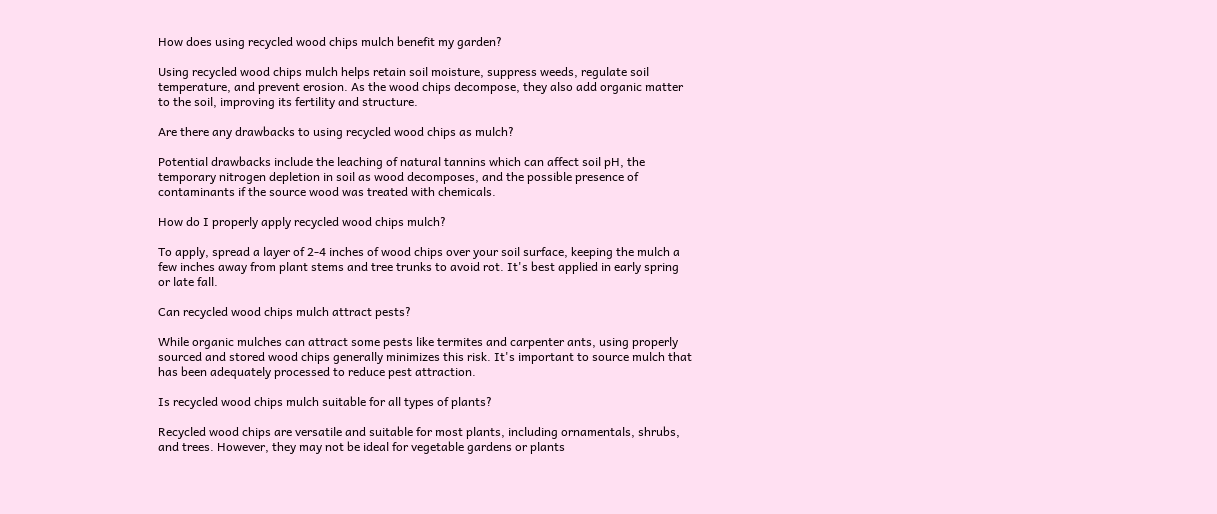How does using recycled wood chips mulch benefit my garden?

Using recycled wood chips mulch helps retain soil moisture, suppress weeds, regulate soil temperature, and prevent erosion. As the wood chips decompose, they also add organic matter to the soil, improving its fertility and structure.

Are there any drawbacks to using recycled wood chips as mulch?

Potential drawbacks include the leaching of natural tannins which can affect soil pH, the temporary nitrogen depletion in soil as wood decomposes, and the possible presence of contaminants if the source wood was treated with chemicals.

How do I properly apply recycled wood chips mulch?

To apply, spread a layer of 2-4 inches of wood chips over your soil surface, keeping the mulch a few inches away from plant stems and tree trunks to avoid rot. It's best applied in early spring or late fall.

Can recycled wood chips mulch attract pests?

While organic mulches can attract some pests like termites and carpenter ants, using properly sourced and stored wood chips generally minimizes this risk. It's important to source mulch that has been adequately processed to reduce pest attraction.

Is recycled wood chips mulch suitable for all types of plants?

Recycled wood chips are versatile and suitable for most plants, including ornamentals, shrubs, and trees. However, they may not be ideal for vegetable gardens or plants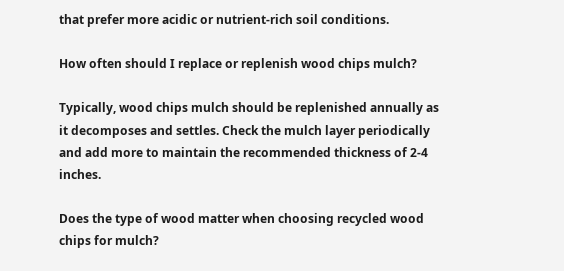that prefer more acidic or nutrient-rich soil conditions.

How often should I replace or replenish wood chips mulch?

Typically, wood chips mulch should be replenished annually as it decomposes and settles. Check the mulch layer periodically and add more to maintain the recommended thickness of 2-4 inches.

Does the type of wood matter when choosing recycled wood chips for mulch?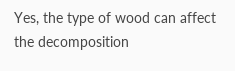Yes, the type of wood can affect the decomposition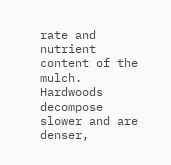rate and nutrient content of the mulch. Hardwoods decompose slower and are denser,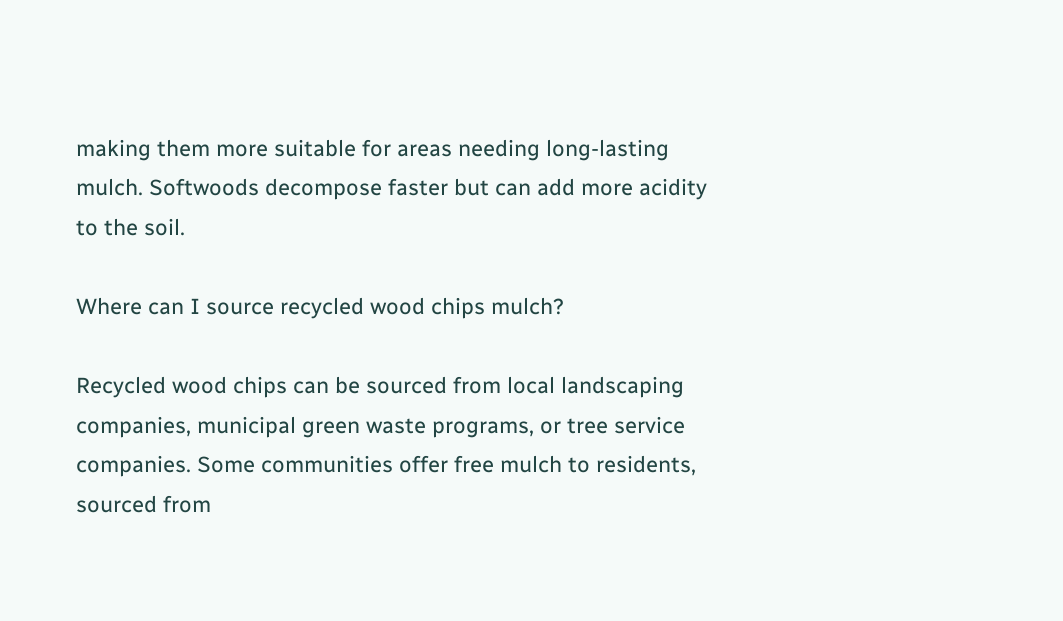making them more suitable for areas needing long-lasting mulch. Softwoods decompose faster but can add more acidity to the soil.

Where can I source recycled wood chips mulch?

Recycled wood chips can be sourced from local landscaping companies, municipal green waste programs, or tree service companies. Some communities offer free mulch to residents, sourced from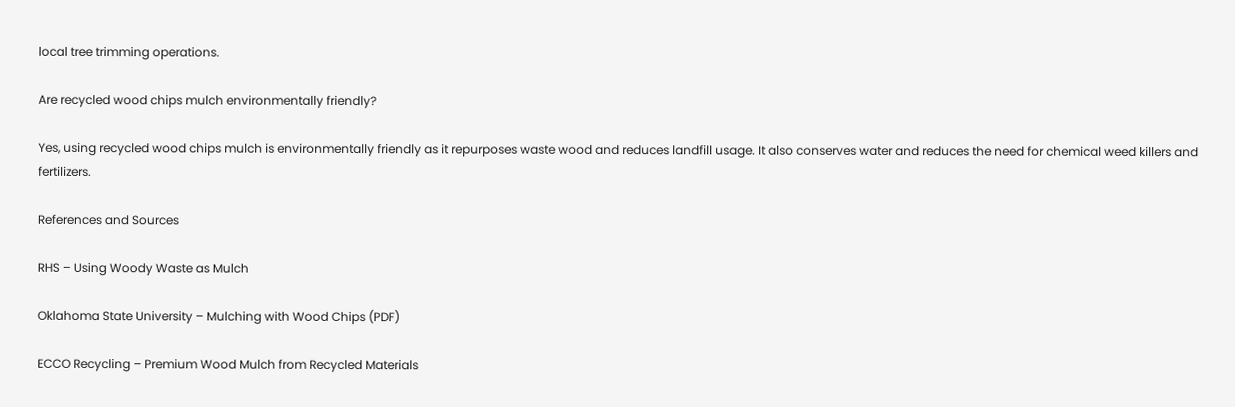local tree trimming operations.

Are recycled wood chips mulch environmentally friendly?

Yes, using recycled wood chips mulch is environmentally friendly as it repurposes waste wood and reduces landfill usage. It also conserves water and reduces the need for chemical weed killers and fertilizers.

References and Sources

RHS – Using Woody Waste as Mulch

Oklahoma State University – Mulching with Wood Chips (PDF)

ECCO Recycling – Premium Wood Mulch from Recycled Materials